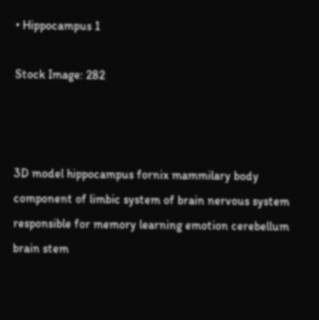• Hippocampus 1

Stock Image: 282



3D model hippocampus fornix mammilary body component of limbic system of brain nervous system responsible for memory learning emotion cerebellum brain stem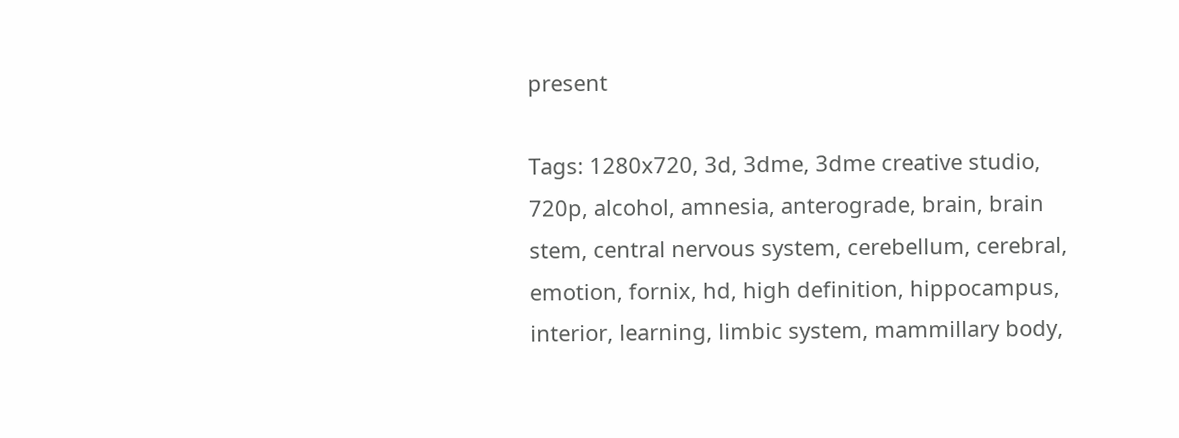present

Tags: 1280x720, 3d, 3dme, 3dme creative studio, 720p, alcohol, amnesia, anterograde, brain, brain stem, central nervous system, cerebellum, cerebral, emotion, fornix, hd, high definition, hippocampus, interior, learning, limbic system, mammillary body,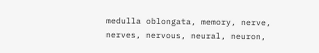medulla oblongata, memory, nerve, nerves, nervous, neural, neuron,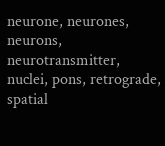neurone, neurones, neurons, neurotransmitter, nuclei, pons, retrograde, spatial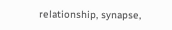relationship, synapse,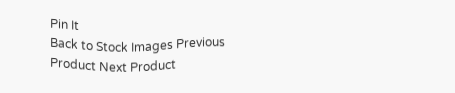Pin It
Back to Stock Images Previous Product Next Product